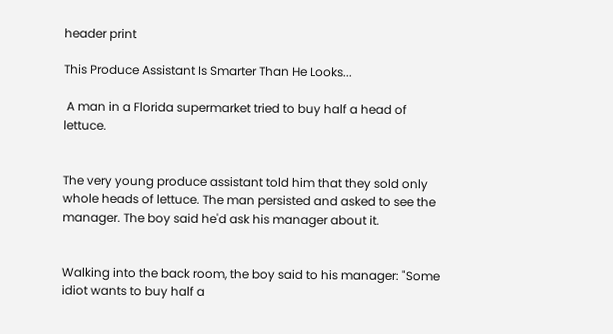header print

This Produce Assistant Is Smarter Than He Looks...

 A man in a Florida supermarket tried to buy half a head of lettuce.


The very young produce assistant told him that they sold only whole heads of lettuce. The man persisted and asked to see the manager. The boy said he'd ask his manager about it.


Walking into the back room, the boy said to his manager: "Some idiot wants to buy half a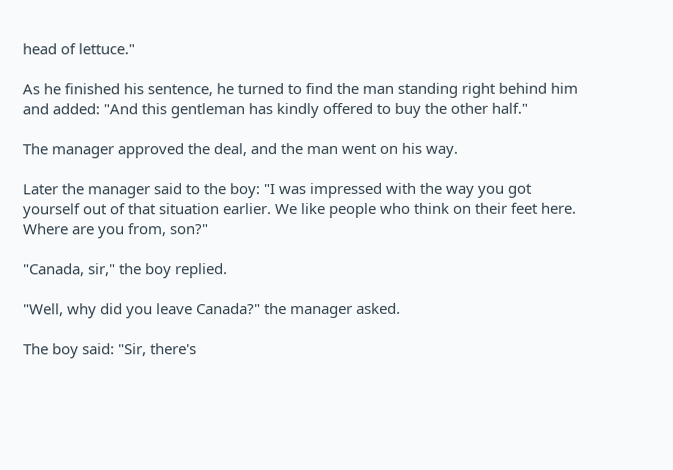head of lettuce."

As he finished his sentence, he turned to find the man standing right behind him and added: "And this gentleman has kindly offered to buy the other half."

The manager approved the deal, and the man went on his way.

Later the manager said to the boy: "I was impressed with the way you got yourself out of that situation earlier. We like people who think on their feet here. Where are you from, son?"

"Canada, sir," the boy replied.

"Well, why did you leave Canada?" the manager asked.

The boy said: "Sir, there's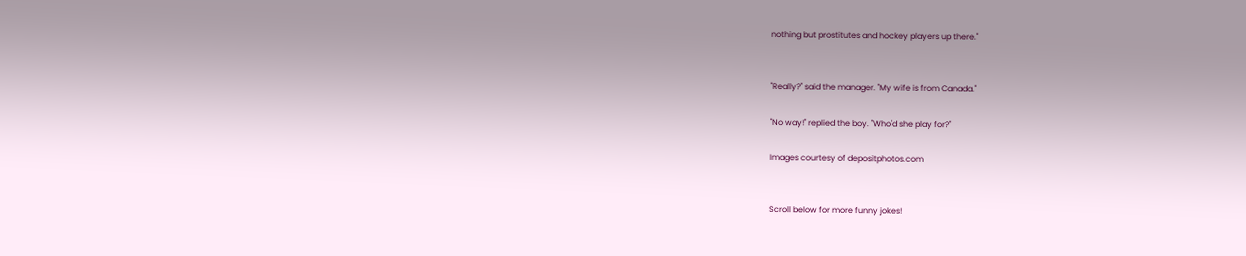nothing but prostitutes and hockey players up there."


"Really?" said the manager. "My wife is from Canada."

"No way!" replied the boy. "Who'd she play for?"

Images courtesy of depositphotos.com


Scroll below for more funny jokes!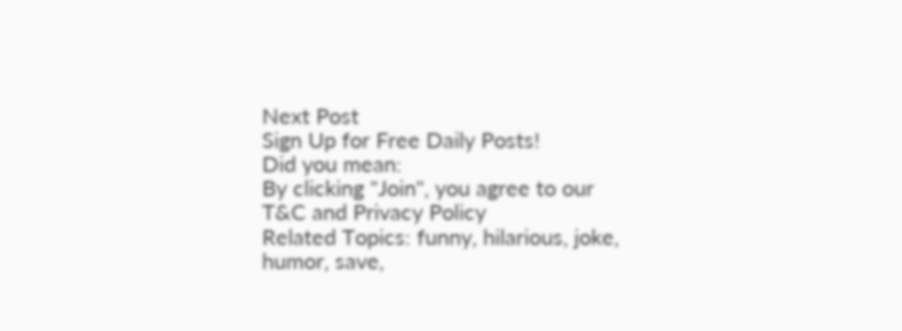Next Post
Sign Up for Free Daily Posts!
Did you mean:
By clicking "Join", you agree to our T&C and Privacy Policy
Related Topics: funny, hilarious, joke, humor, save,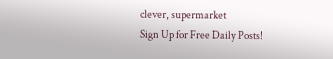clever, supermarket
Sign Up for Free Daily Posts!